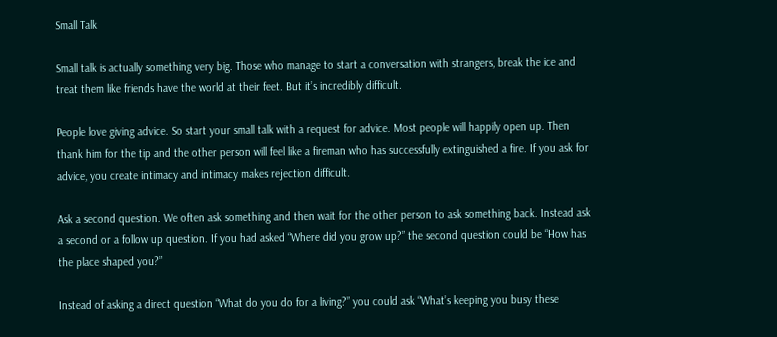Small Talk

Small talk is actually something very big. Those who manage to start a conversation with strangers, break the ice and treat them like friends have the world at their feet. But it’s incredibly difficult.

People love giving advice. So start your small talk with a request for advice. Most people will happily open up. Then thank him for the tip and the other person will feel like a fireman who has successfully extinguished a fire. If you ask for advice, you create intimacy and intimacy makes rejection difficult.

Ask a second question. We often ask something and then wait for the other person to ask something back. Instead ask a second or a follow up question. If you had asked “Where did you grow up?” the second question could be “How has the place shaped you?”

Instead of asking a direct question “What do you do for a living?” you could ask “What’s keeping you busy these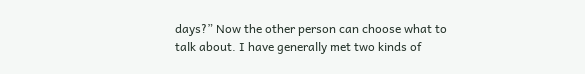days?” Now the other person can choose what to talk about. I have generally met two kinds of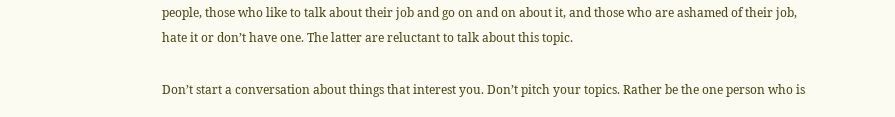people, those who like to talk about their job and go on and on about it, and those who are ashamed of their job, hate it or don’t have one. The latter are reluctant to talk about this topic.

Don’t start a conversation about things that interest you. Don’t pitch your topics. Rather be the one person who is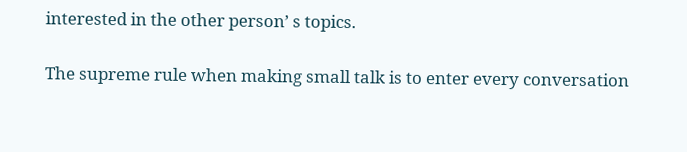interested in the other person’ s topics.

The supreme rule when making small talk is to enter every conversation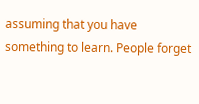assuming that you have something to learn. People forget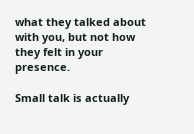what they talked about with you, but not how they felt in your presence.

Small talk is actually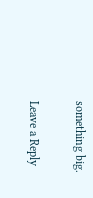something big.

Leave a Reply